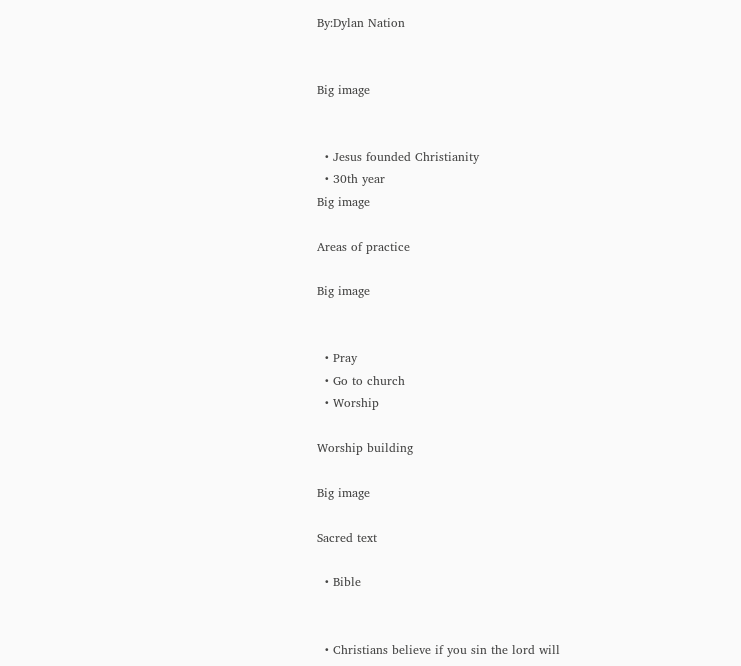By:Dylan Nation


Big image


  • Jesus founded Christianity
  • 30th year
Big image

Areas of practice

Big image


  • Pray
  • Go to church
  • Worship

Worship building

Big image

Sacred text

  • Bible


  • Christians believe if you sin the lord will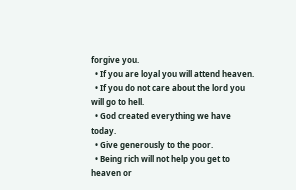forgive you.
  • If you are loyal you will attend heaven.
  • If you do not care about the lord you will go to hell.
  • God created everything we have today.
  • Give generously to the poor.
  • Being rich will not help you get to heaven or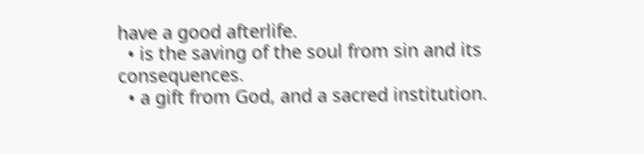have a good afterlife.
  • is the saving of the soul from sin and its consequences.
  • a gift from God, and a sacred institution.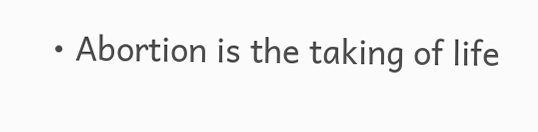• Abortion is the taking of life